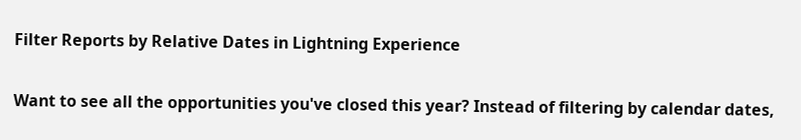Filter Reports by Relative Dates in Lightning Experience

Want to see all the opportunities you've closed this year? Instead of filtering by calendar dates,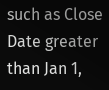such as Close Date greater than Jan 1,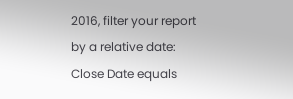2016, filter your report by a relative date: Close Date equals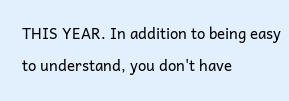THIS YEAR. In addition to being easy to understand, you don't have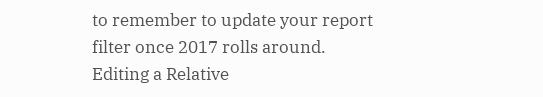to remember to update your report filter once 2017 rolls around.
Editing a Relative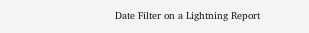Date Filter on a Lightning Report